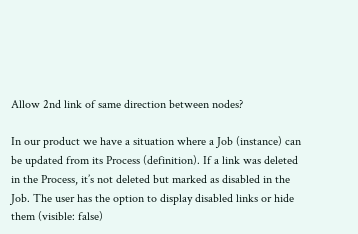Allow 2nd link of same direction between nodes?

In our product we have a situation where a Job (instance) can be updated from its Process (definition). If a link was deleted in the Process, it’s not deleted but marked as disabled in the Job. The user has the option to display disabled links or hide them (visible: false)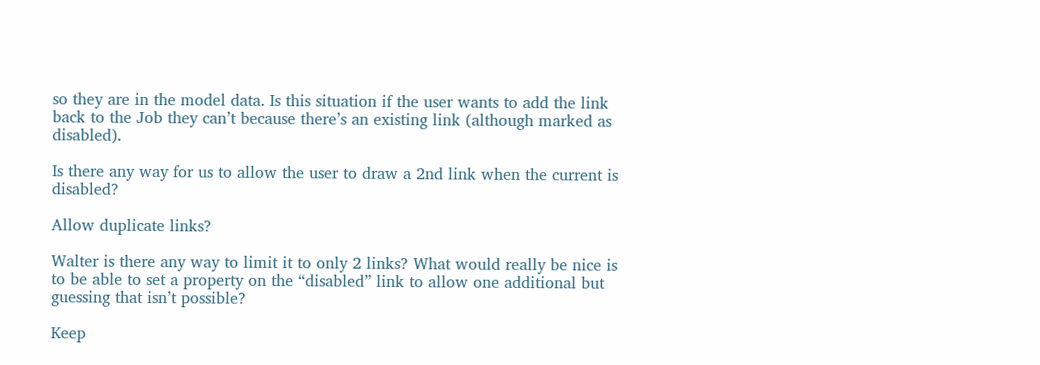so they are in the model data. Is this situation if the user wants to add the link back to the Job they can’t because there’s an existing link (although marked as disabled).

Is there any way for us to allow the user to draw a 2nd link when the current is disabled?

Allow duplicate links?

Walter is there any way to limit it to only 2 links? What would really be nice is to be able to set a property on the “disabled” link to allow one additional but guessing that isn’t possible?

Keep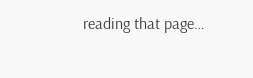reading that page…